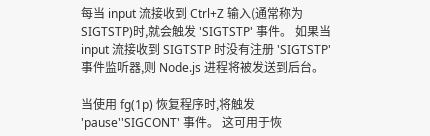每当 input 流接收到 Ctrl+Z 输入(通常称为 SIGTSTP)时,就会触发 'SIGTSTP' 事件。 如果当 input 流接收到 SIGTSTP 时没有注册 'SIGTSTP' 事件监听器,则 Node.js 进程将被发送到后台。

当使用 fg(1p) 恢复程序时,将触发 'pause''SIGCONT' 事件。 这可用于恢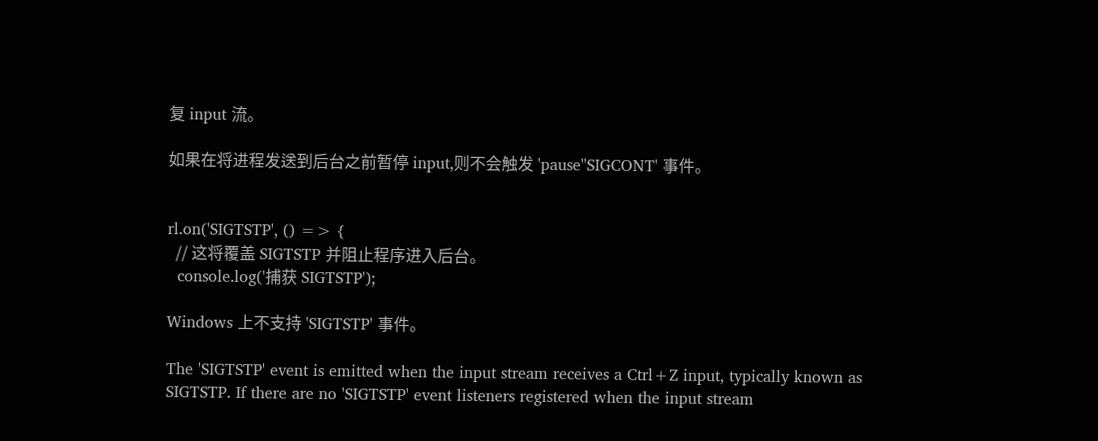复 input 流。

如果在将进程发送到后台之前暂停 input,则不会触发 'pause''SIGCONT' 事件。


rl.on('SIGTSTP', () => {
  // 这将覆盖 SIGTSTP 并阻止程序进入后台。
  console.log('捕获 SIGTSTP');

Windows 上不支持 'SIGTSTP' 事件。

The 'SIGTSTP' event is emitted when the input stream receives a Ctrl+Z input, typically known as SIGTSTP. If there are no 'SIGTSTP' event listeners registered when the input stream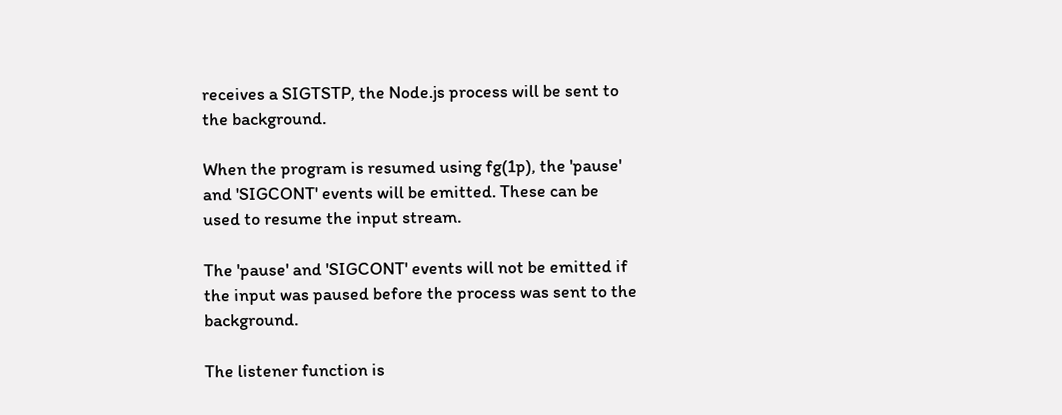receives a SIGTSTP, the Node.js process will be sent to the background.

When the program is resumed using fg(1p), the 'pause' and 'SIGCONT' events will be emitted. These can be used to resume the input stream.

The 'pause' and 'SIGCONT' events will not be emitted if the input was paused before the process was sent to the background.

The listener function is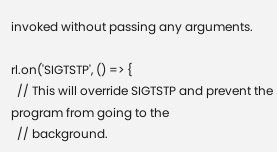invoked without passing any arguments.

rl.on('SIGTSTP', () => {
  // This will override SIGTSTP and prevent the program from going to the
  // background.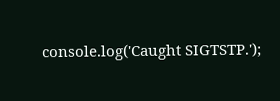console.log('Caught SIGTSTP.');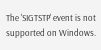The 'SIGTSTP' event is not supported on Windows.